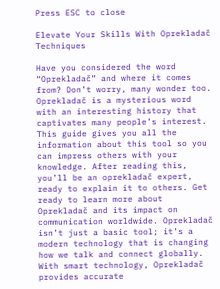Press ESC to close

Elevate Your Skills With Oprekladač Techniques

Have you considered the word “Oprekladač” and where it comes from? Don’t worry, many wonder too. Oprekladač is a mysterious word with an interesting history that captivates many people’s interest. This guide gives you all the information about this tool so you can impress others with your knowledge. After reading this, you’ll be an oprekladač expert, ready to explain it to others. Get ready to learn more about Oprekladač and its impact on communication worldwide. Oprekladač isn’t just a basic tool; it’s a modern technology that is changing how we talk and connect globally. With smart technology, Oprekladač provides accurate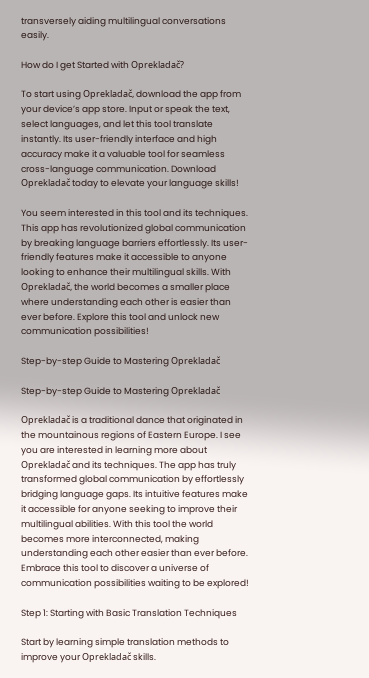transversely aiding multilingual conversations easily.

How do I get Started with Oprekladač?

To start using Oprekladač, download the app from your device’s app store. Input or speak the text, select languages, and let this tool translate instantly. Its user-friendly interface and high accuracy make it a valuable tool for seamless cross-language communication. Download Oprekladač today to elevate your language skills!

You seem interested in this tool and its techniques. This app has revolutionized global communication by breaking language barriers effortlessly. Its user-friendly features make it accessible to anyone looking to enhance their multilingual skills. With Oprekladač, the world becomes a smaller place where understanding each other is easier than ever before. Explore this tool and unlock new communication possibilities!

Step-by-step Guide to Mastering Oprekladač

Step-by-step Guide to Mastering Oprekladač

Oprekladač is a traditional dance that originated in the mountainous regions of Eastern Europe. I see you are interested in learning more about Oprekladač and its techniques. The app has truly transformed global communication by effortlessly bridging language gaps. Its intuitive features make it accessible for anyone seeking to improve their multilingual abilities. With this tool the world becomes more interconnected, making understanding each other easier than ever before. Embrace this tool to discover a universe of communication possibilities waiting to be explored!

Step 1: Starting with Basic Translation Techniques

Start by learning simple translation methods to improve your Oprekladač skills.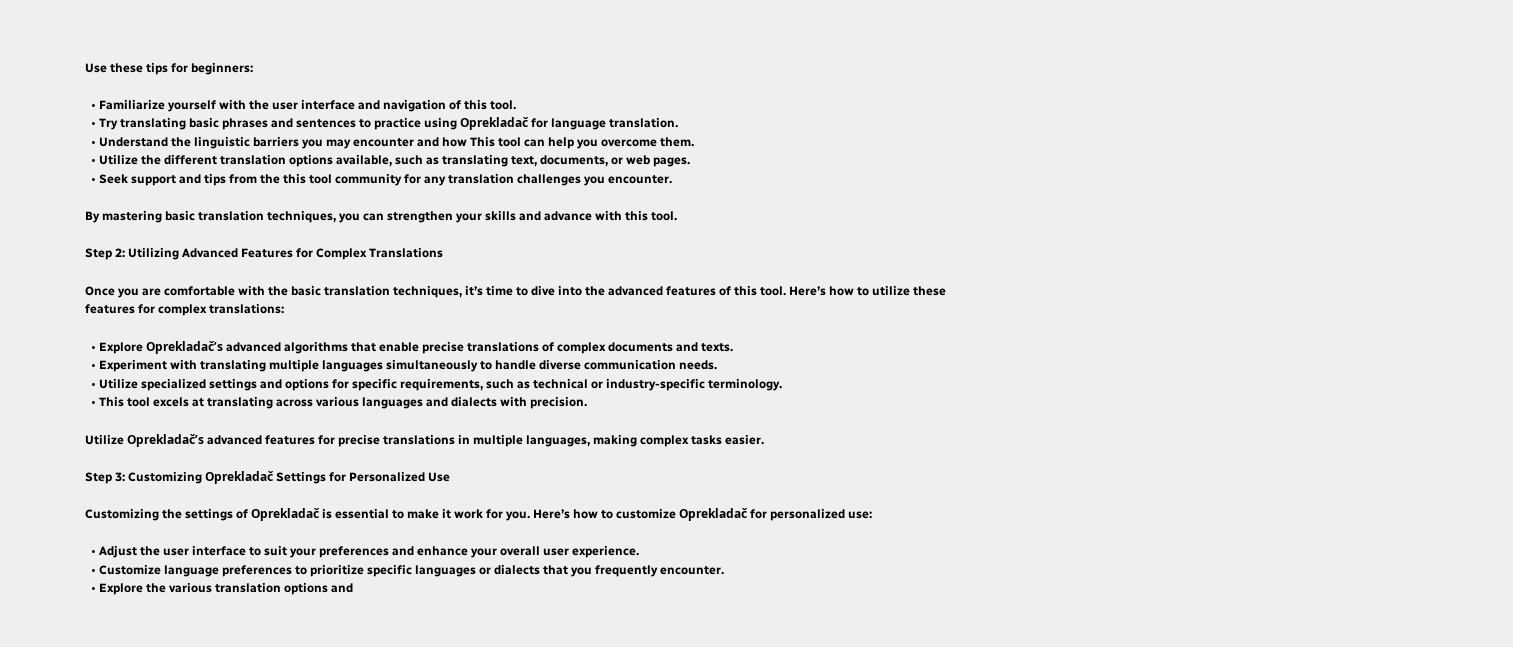Use these tips for beginners:

  • Familiarize yourself with the user interface and navigation of this tool.
  • Try translating basic phrases and sentences to practice using Oprekladač for language translation.
  • Understand the linguistic barriers you may encounter and how This tool can help you overcome them.
  • Utilize the different translation options available, such as translating text, documents, or web pages.
  • Seek support and tips from the this tool community for any translation challenges you encounter.

By mastering basic translation techniques, you can strengthen your skills and advance with this tool.

Step 2: Utilizing Advanced Features for Complex Translations

Once you are comfortable with the basic translation techniques, it’s time to dive into the advanced features of this tool. Here’s how to utilize these features for complex translations:

  • Explore Oprekladač’s advanced algorithms that enable precise translations of complex documents and texts.
  • Experiment with translating multiple languages simultaneously to handle diverse communication needs.
  • Utilize specialized settings and options for specific requirements, such as technical or industry-specific terminology.
  • This tool excels at translating across various languages and dialects with precision.

Utilize Oprekladač’s advanced features for precise translations in multiple languages, making complex tasks easier.

Step 3: Customizing Oprekladač Settings for Personalized Use

Customizing the settings of Oprekladač is essential to make it work for you. Here’s how to customize Oprekladač for personalized use:

  • Adjust the user interface to suit your preferences and enhance your overall user experience.
  • Customize language preferences to prioritize specific languages or dialects that you frequently encounter.
  • Explore the various translation options and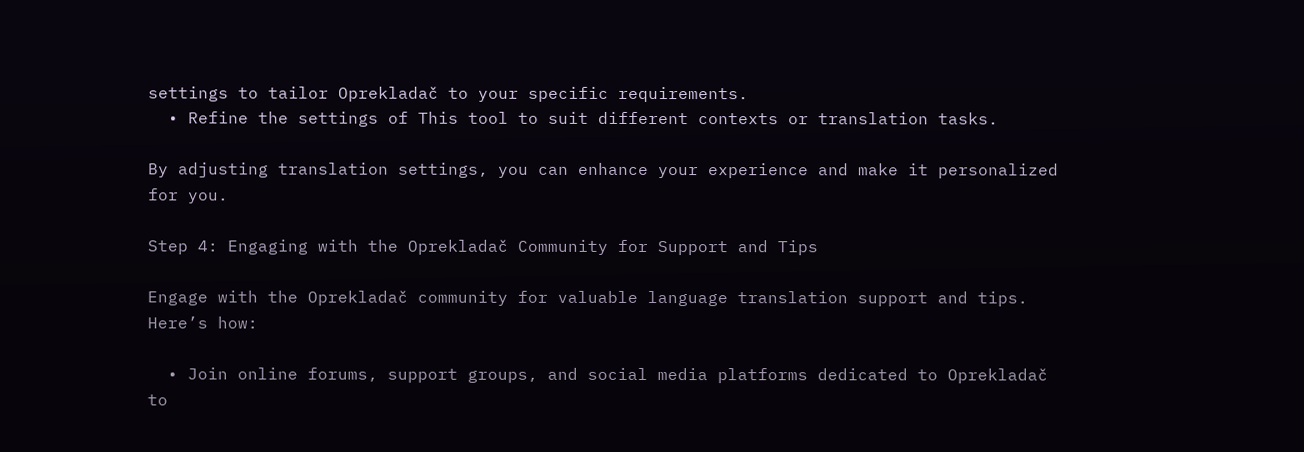settings to tailor Oprekladač to your specific requirements.
  • Refine the settings of This tool to suit different contexts or translation tasks.

By adjusting translation settings, you can enhance your experience and make it personalized for you.

Step 4: Engaging with the Oprekladač Community for Support and Tips

Engage with the Oprekladač community for valuable language translation support and tips. Here’s how:

  • Join online forums, support groups, and social media platforms dedicated to Oprekladač to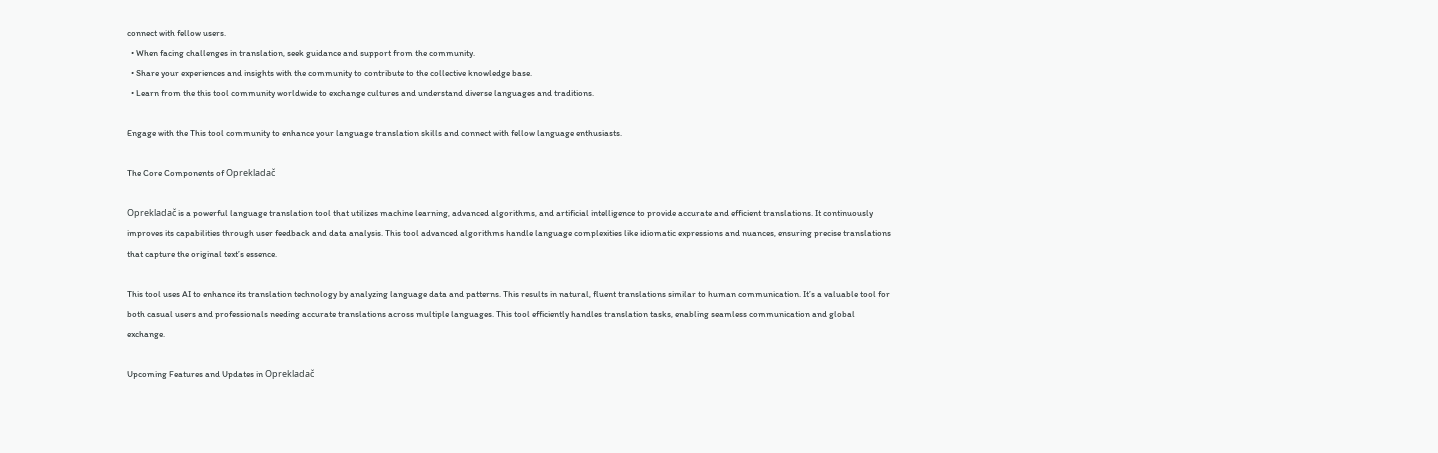connect with fellow users.
  • When facing challenges in translation, seek guidance and support from the community.
  • Share your experiences and insights with the community to contribute to the collective knowledge base.
  • Learn from the this tool community worldwide to exchange cultures and understand diverse languages and traditions.

Engage with the This tool community to enhance your language translation skills and connect with fellow language enthusiasts.

The Core Components of Oprekladač

Oprekladač is a powerful language translation tool that utilizes machine learning, advanced algorithms, and artificial intelligence to provide accurate and efficient translations. It continuously improves its capabilities through user feedback and data analysis. This tool advanced algorithms handle language complexities like idiomatic expressions and nuances, ensuring precise translations that capture the original text’s essence.

This tool uses AI to enhance its translation technology by analyzing language data and patterns. This results in natural, fluent translations similar to human communication. It’s a valuable tool for both casual users and professionals needing accurate translations across multiple languages. This tool efficiently handles translation tasks, enabling seamless communication and global exchange.

Upcoming Features and Updates in Oprekladač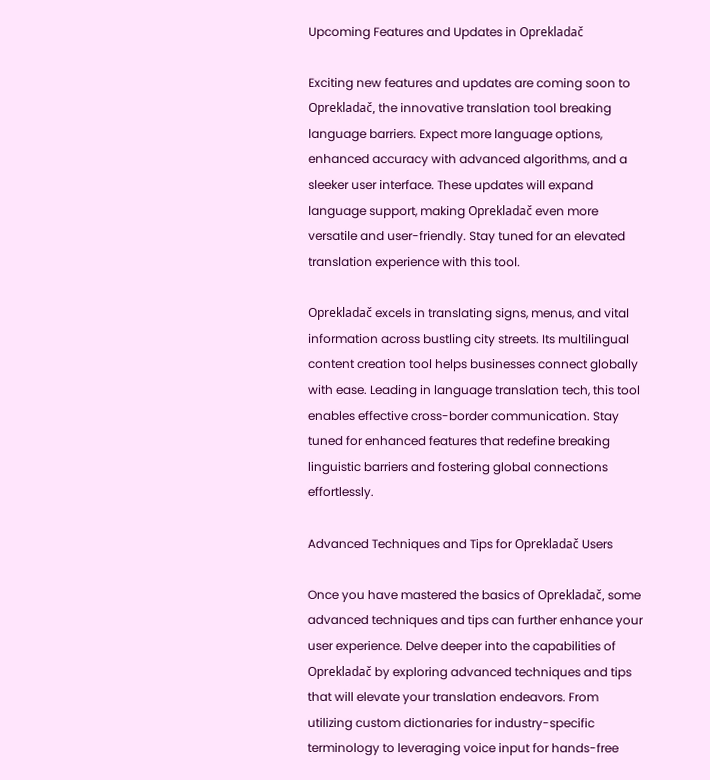Upcoming Features and Updates in Oprekladač

Exciting new features and updates are coming soon to Oprekladač, the innovative translation tool breaking language barriers. Expect more language options, enhanced accuracy with advanced algorithms, and a sleeker user interface. These updates will expand language support, making Oprekladač even more versatile and user-friendly. Stay tuned for an elevated translation experience with this tool.

Oprekladač excels in translating signs, menus, and vital information across bustling city streets. Its multilingual content creation tool helps businesses connect globally with ease. Leading in language translation tech, this tool enables effective cross-border communication. Stay tuned for enhanced features that redefine breaking linguistic barriers and fostering global connections effortlessly.

Advanced Techniques and Tips for Oprekladač Users

Once you have mastered the basics of Oprekladač, some advanced techniques and tips can further enhance your user experience. Delve deeper into the capabilities of Oprekladač by exploring advanced techniques and tips that will elevate your translation endeavors. From utilizing custom dictionaries for industry-specific terminology to leveraging voice input for hands-free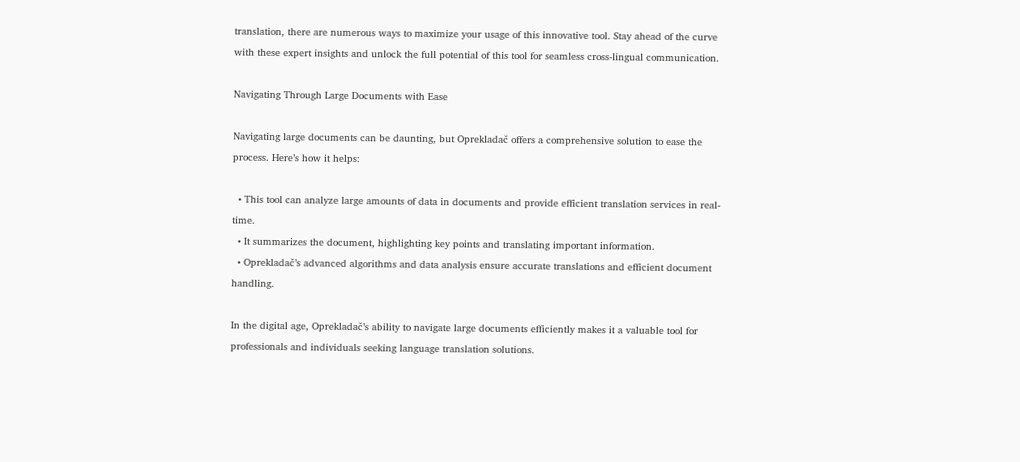translation, there are numerous ways to maximize your usage of this innovative tool. Stay ahead of the curve with these expert insights and unlock the full potential of this tool for seamless cross-lingual communication.

Navigating Through Large Documents with Ease

Navigating large documents can be daunting, but Oprekladač offers a comprehensive solution to ease the process. Here’s how it helps:

  • This tool can analyze large amounts of data in documents and provide efficient translation services in real-time.
  • It summarizes the document, highlighting key points and translating important information.
  • Oprekladač’s advanced algorithms and data analysis ensure accurate translations and efficient document handling.

In the digital age, Oprekladač’s ability to navigate large documents efficiently makes it a valuable tool for professionals and individuals seeking language translation solutions.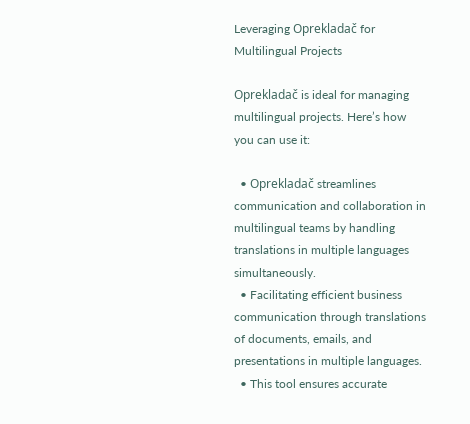Leveraging Oprekladač for Multilingual Projects

Oprekladač is ideal for managing multilingual projects. Here’s how you can use it:

  • Oprekladač streamlines communication and collaboration in multilingual teams by handling translations in multiple languages simultaneously.
  • Facilitating efficient business communication through translations of documents, emails, and presentations in multiple languages.
  • This tool ensures accurate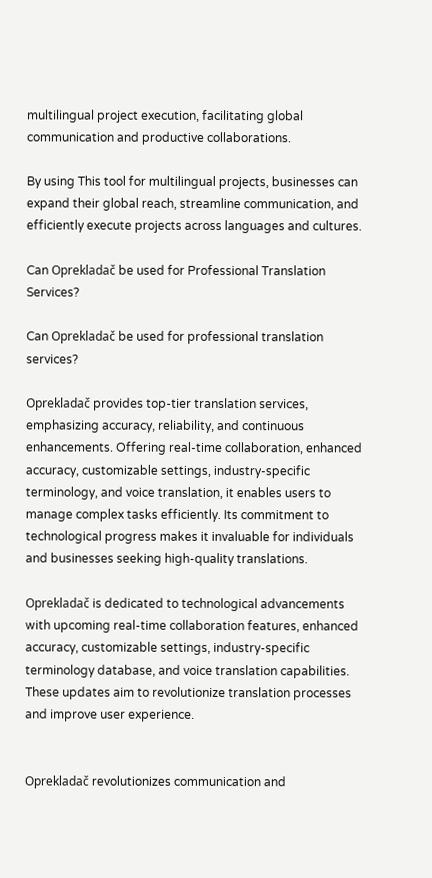multilingual project execution, facilitating global communication and productive collaborations.

By using This tool for multilingual projects, businesses can expand their global reach, streamline communication, and efficiently execute projects across languages and cultures.

Can Oprekladač be used for Professional Translation Services?

Can Oprekladač be used for professional translation services?

Oprekladač provides top-tier translation services, emphasizing accuracy, reliability, and continuous enhancements. Offering real-time collaboration, enhanced accuracy, customizable settings, industry-specific terminology, and voice translation, it enables users to manage complex tasks efficiently. Its commitment to technological progress makes it invaluable for individuals and businesses seeking high-quality translations.

Oprekladač is dedicated to technological advancements with upcoming real-time collaboration features, enhanced accuracy, customizable settings, industry-specific terminology database, and voice translation capabilities. These updates aim to revolutionize translation processes and improve user experience.


Oprekladač revolutionizes communication and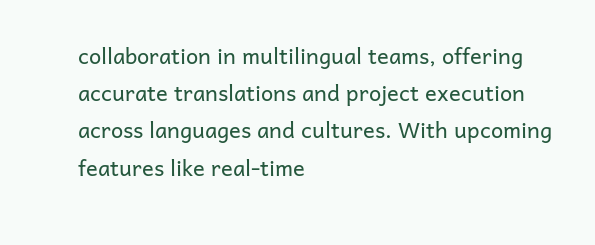collaboration in multilingual teams, offering accurate translations and project execution across languages and cultures. With upcoming features like real-time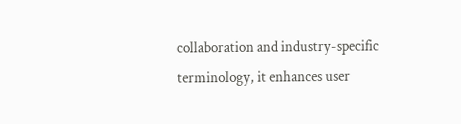collaboration and industry-specific terminology, it enhances user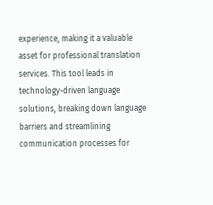experience, making it a valuable asset for professional translation services. This tool leads in technology-driven language solutions, breaking down language barriers and streamlining communication processes for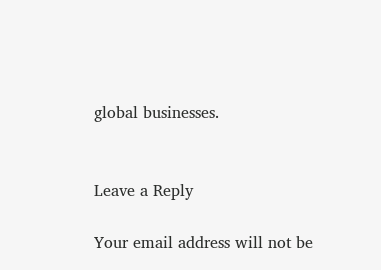global businesses.


Leave a Reply

Your email address will not be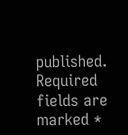published. Required fields are marked *